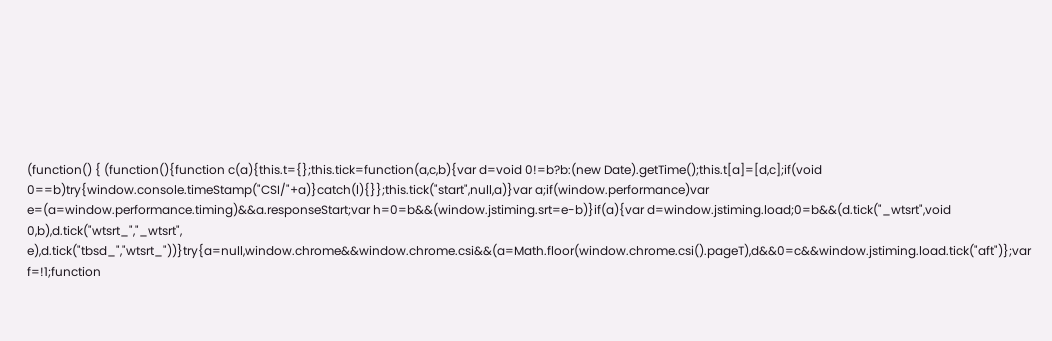(function() { (function(){function c(a){this.t={};this.tick=function(a,c,b){var d=void 0!=b?b:(new Date).getTime();this.t[a]=[d,c];if(void 0==b)try{window.console.timeStamp("CSI/"+a)}catch(l){}};this.tick("start",null,a)}var a;if(window.performance)var e=(a=window.performance.timing)&&a.responseStart;var h=0=b&&(window.jstiming.srt=e-b)}if(a){var d=window.jstiming.load;0=b&&(d.tick("_wtsrt",void 0,b),d.tick("wtsrt_","_wtsrt", e),d.tick("tbsd_","wtsrt_"))}try{a=null,window.chrome&&window.chrome.csi&&(a=Math.floor(window.chrome.csi().pageT),d&&0=c&&window.jstiming.load.tick("aft")};var f=!1;function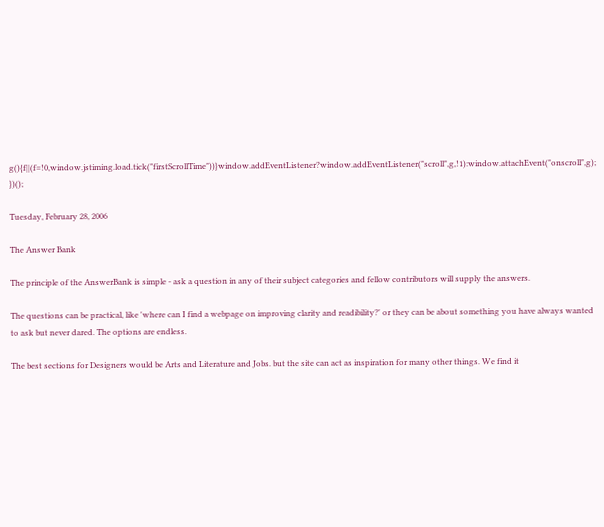g(){f||(f=!0,window.jstiming.load.tick("firstScrollTime"))}window.addEventListener?window.addEventListener("scroll",g,!1):window.attachEvent("onscroll",g); })();

Tuesday, February 28, 2006

The Answer Bank

The principle of the AnswerBank is simple - ask a question in any of their subject categories and fellow contributors will supply the answers.

The questions can be practical, like 'where can I find a webpage on improving clarity and readibility?' or they can be about something you have always wanted to ask but never dared. The options are endless.

The best sections for Designers would be Arts and Literature and Jobs. but the site can act as inspiration for many other things. We find it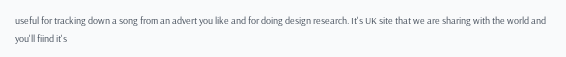useful for tracking down a song from an advert you like and for doing design research. It's UK site that we are sharing with the world and you'll fiind it's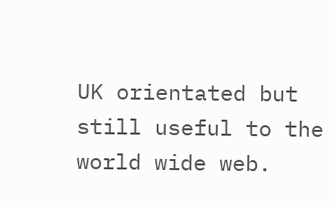UK orientated but still useful to the world wide web.